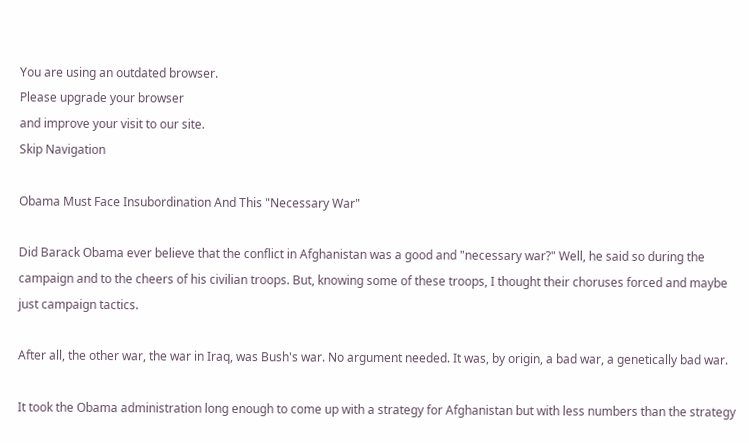You are using an outdated browser.
Please upgrade your browser
and improve your visit to our site.
Skip Navigation

Obama Must Face Insubordination And This "Necessary War"

Did Barack Obama ever believe that the conflict in Afghanistan was a good and "necessary war?" Well, he said so during the campaign and to the cheers of his civilian troops. But, knowing some of these troops, I thought their choruses forced and maybe just campaign tactics.

After all, the other war, the war in Iraq, was Bush's war. No argument needed. It was, by origin, a bad war, a genetically bad war.

It took the Obama administration long enough to come up with a strategy for Afghanistan but with less numbers than the strategy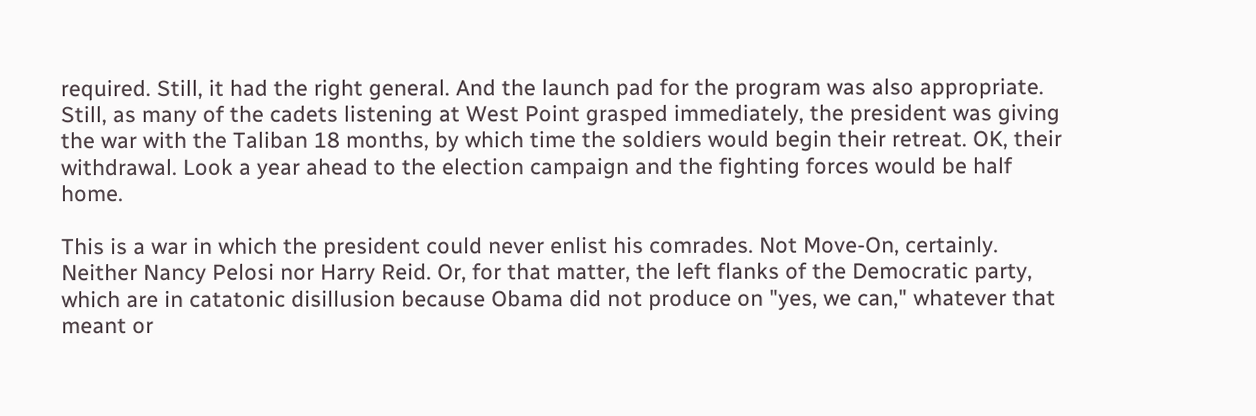required. Still, it had the right general. And the launch pad for the program was also appropriate. Still, as many of the cadets listening at West Point grasped immediately, the president was giving the war with the Taliban 18 months, by which time the soldiers would begin their retreat. OK, their withdrawal. Look a year ahead to the election campaign and the fighting forces would be half home.

This is a war in which the president could never enlist his comrades. Not Move-On, certainly. Neither Nancy Pelosi nor Harry Reid. Or, for that matter, the left flanks of the Democratic party, which are in catatonic disillusion because Obama did not produce on "yes, we can," whatever that meant or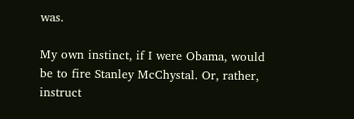was.

My own instinct, if I were Obama, would be to fire Stanley McChystal. Or, rather, instruct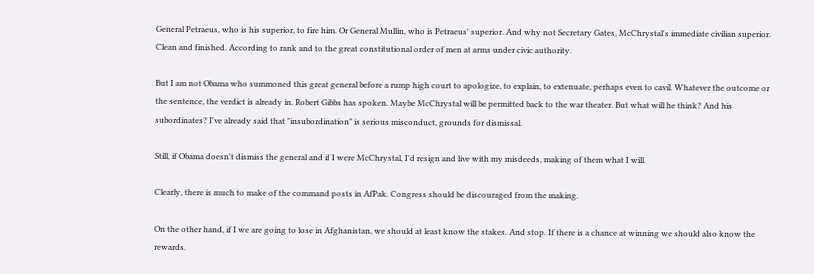General Petraeus, who is his superior, to fire him. Or General Mullin, who is Petraeus' superior. And why not Secretary Gates, McChrystal's immediate civilian superior. Clean and finished. According to rank and to the great constitutional order of men at arms under civic authority.

But I am not Obama who summoned this great general before a rump high court to apologize, to explain, to extenuate, perhaps even to cavil. Whatever the outcome or the sentence, the verdict is already in. Robert Gibbs has spoken. Maybe McChrystal will be permitted back to the war theater. But what will he think? And his subordinates? I've already said that "insubordination" is serious misconduct, grounds for dismissal.

Still, if Obama doesn't dismiss the general and if I were McChrystal, I'd resign and live with my misdeeds, making of them what I will.

Clearly, there is much to make of the command posts in AfPak. Congress should be discouraged from the making.

On the other hand, if I we are going to lose in Afghanistan, we should at least know the stakes. And stop. If there is a chance at winning we should also know the rewards.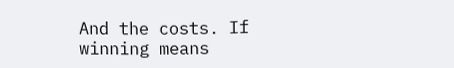And the costs. If winning means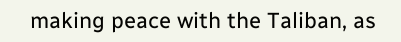making peace with the Taliban, as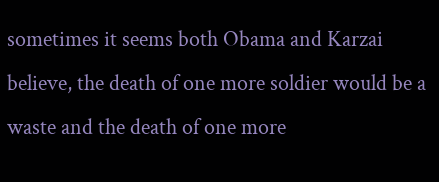sometimes it seems both Obama and Karzai believe, the death of one more soldier would be a waste and the death of one more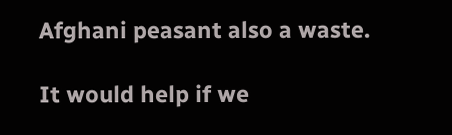Afghani peasant also a waste.

It would help if we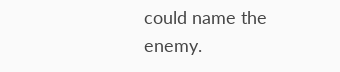could name the enemy.